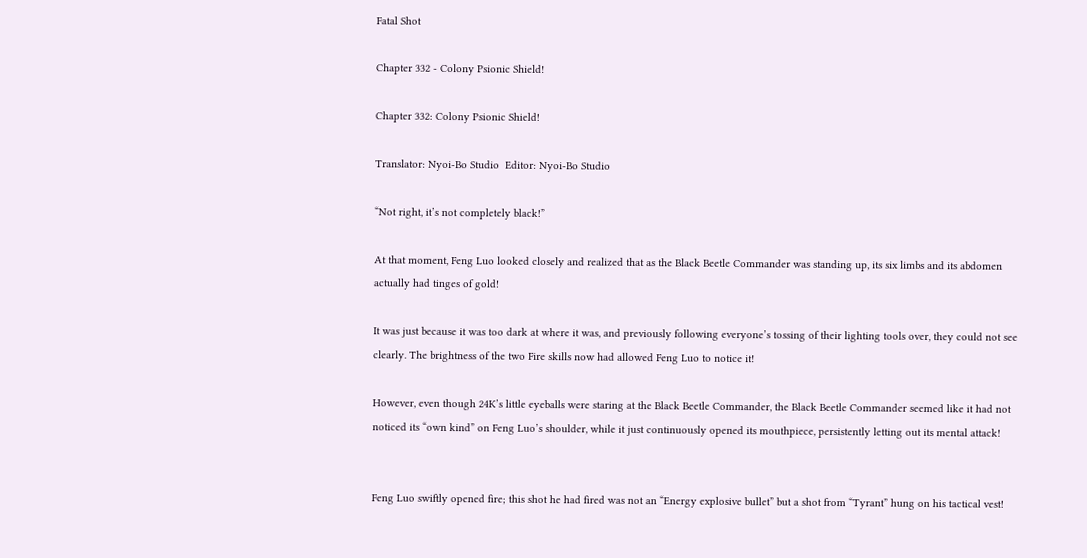Fatal Shot

Chapter 332 - Colony Psionic Shield!

Chapter 332: Colony Psionic Shield!

Translator: Nyoi-Bo Studio  Editor: Nyoi-Bo Studio

“Not right, it’s not completely black!”

At that moment, Feng Luo looked closely and realized that as the Black Beetle Commander was standing up, its six limbs and its abdomen actually had tinges of gold!

It was just because it was too dark at where it was, and previously following everyone’s tossing of their lighting tools over, they could not see clearly. The brightness of the two Fire skills now had allowed Feng Luo to notice it!

However, even though 24K’s little eyeballs were staring at the Black Beetle Commander, the Black Beetle Commander seemed like it had not noticed its “own kind” on Feng Luo’s shoulder, while it just continuously opened its mouthpiece, persistently letting out its mental attack!


Feng Luo swiftly opened fire; this shot he had fired was not an “Energy explosive bullet” but a shot from “Tyrant” hung on his tactical vest!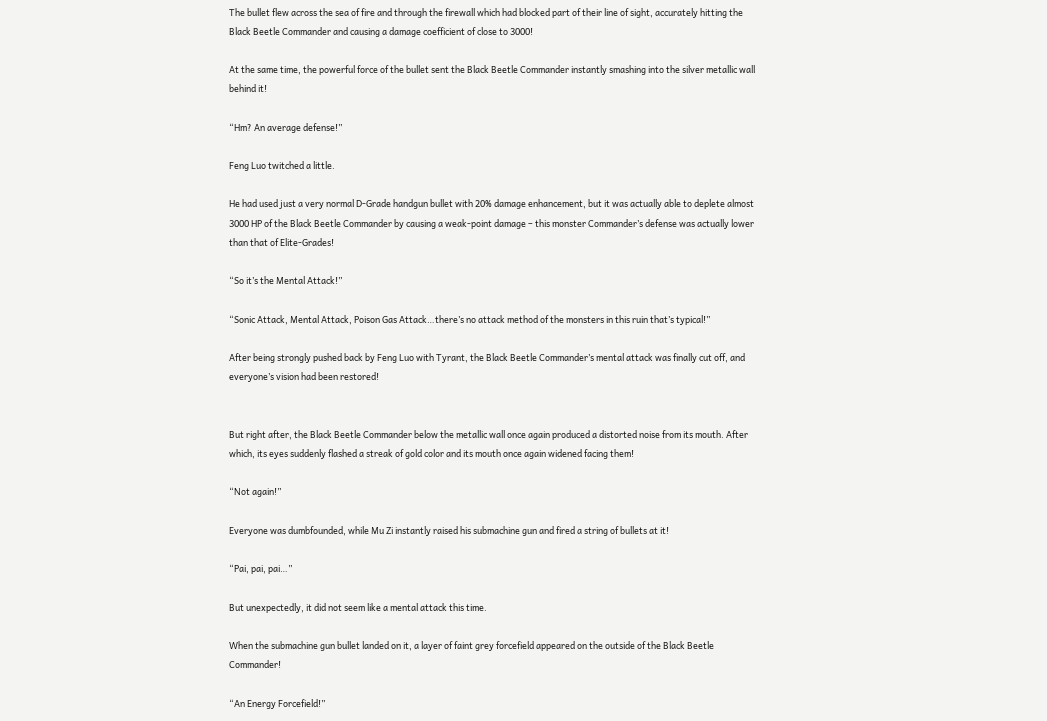The bullet flew across the sea of fire and through the firewall which had blocked part of their line of sight, accurately hitting the Black Beetle Commander and causing a damage coefficient of close to 3000!

At the same time, the powerful force of the bullet sent the Black Beetle Commander instantly smashing into the silver metallic wall behind it!

“Hm? An average defense!”

Feng Luo twitched a little.

He had used just a very normal D-Grade handgun bullet with 20% damage enhancement, but it was actually able to deplete almost 3000 HP of the Black Beetle Commander by causing a weak-point damage – this monster Commander’s defense was actually lower than that of Elite-Grades!

“So it’s the Mental Attack!”

“Sonic Attack, Mental Attack, Poison Gas Attack…there’s no attack method of the monsters in this ruin that’s typical!”

After being strongly pushed back by Feng Luo with Tyrant, the Black Beetle Commander’s mental attack was finally cut off, and everyone’s vision had been restored!


But right after, the Black Beetle Commander below the metallic wall once again produced a distorted noise from its mouth. After which, its eyes suddenly flashed a streak of gold color and its mouth once again widened facing them!

“Not again!”

Everyone was dumbfounded, while Mu Zi instantly raised his submachine gun and fired a string of bullets at it!

“Pai, pai, pai…”

But unexpectedly, it did not seem like a mental attack this time.

When the submachine gun bullet landed on it, a layer of faint grey forcefield appeared on the outside of the Black Beetle Commander!

“An Energy Forcefield!”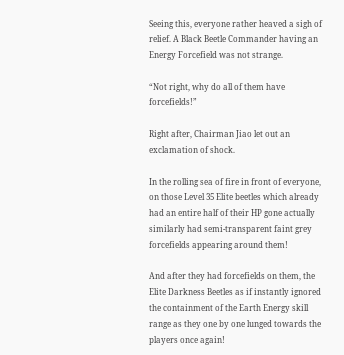Seeing this, everyone rather heaved a sigh of relief. A Black Beetle Commander having an Energy Forcefield was not strange.

“Not right, why do all of them have forcefields!”

Right after, Chairman Jiao let out an exclamation of shock.

In the rolling sea of fire in front of everyone, on those Level 35 Elite beetles which already had an entire half of their HP gone actually similarly had semi-transparent faint grey forcefields appearing around them!

And after they had forcefields on them, the Elite Darkness Beetles as if instantly ignored the containment of the Earth Energy skill range as they one by one lunged towards the players once again!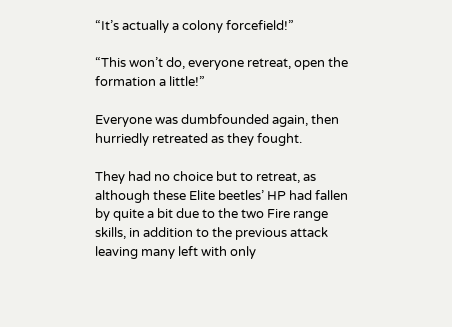“It’s actually a colony forcefield!”

“This won’t do, everyone retreat, open the formation a little!”

Everyone was dumbfounded again, then hurriedly retreated as they fought.

They had no choice but to retreat, as although these Elite beetles’ HP had fallen by quite a bit due to the two Fire range skills, in addition to the previous attack leaving many left with only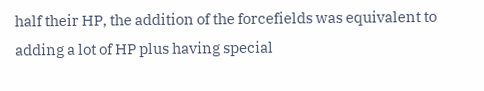half their HP, the addition of the forcefields was equivalent to adding a lot of HP plus having special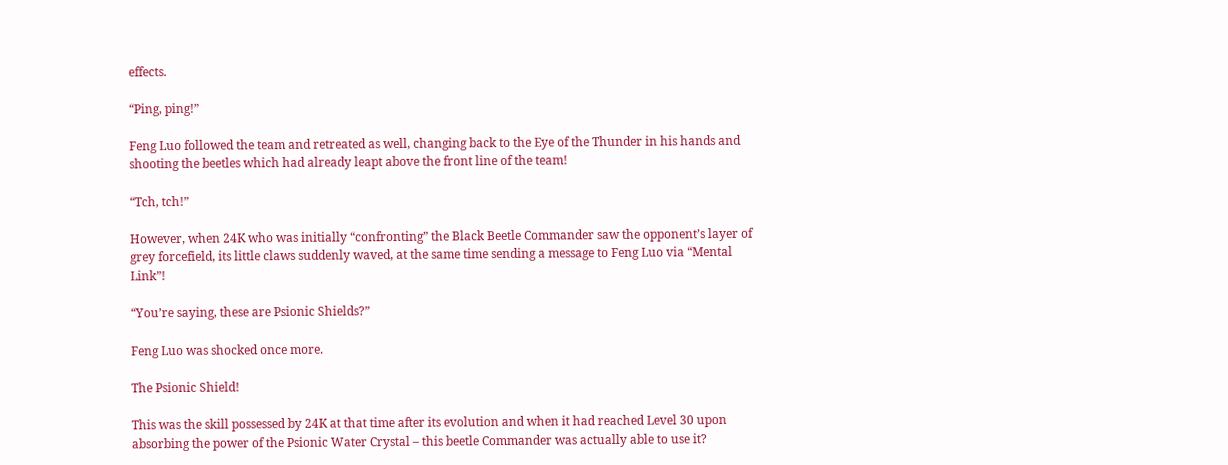effects.

“Ping, ping!”

Feng Luo followed the team and retreated as well, changing back to the Eye of the Thunder in his hands and shooting the beetles which had already leapt above the front line of the team!

“Tch, tch!”

However, when 24K who was initially “confronting” the Black Beetle Commander saw the opponent’s layer of grey forcefield, its little claws suddenly waved, at the same time sending a message to Feng Luo via “Mental Link”!

“You’re saying, these are Psionic Shields?”

Feng Luo was shocked once more.

The Psionic Shield!

This was the skill possessed by 24K at that time after its evolution and when it had reached Level 30 upon absorbing the power of the Psionic Water Crystal – this beetle Commander was actually able to use it?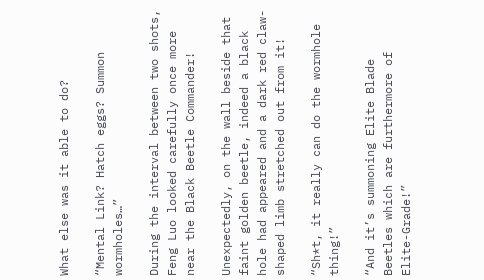What else was it able to do?

“Mental Link? Hatch eggs? Summon wormholes…”

During the interval between two shots, Feng Luo looked carefully once more near the Black Beetle Commander!

Unexpectedly, on the wall beside that faint golden beetle, indeed a black hole had appeared and a dark red claw-shaped limb stretched out from it!

“Sh*t, it really can do the wormhole thing!”

“And it’s summoning Elite Blade Beetles which are furthermore of Elite-Grade!”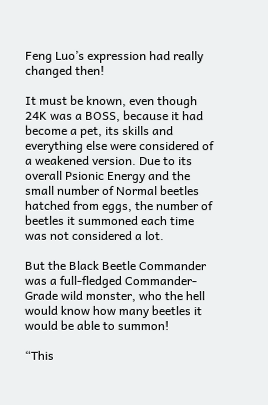Feng Luo’s expression had really changed then!

It must be known, even though 24K was a BOSS, because it had become a pet, its skills and everything else were considered of a weakened version. Due to its overall Psionic Energy and the small number of Normal beetles hatched from eggs, the number of beetles it summoned each time was not considered a lot.

But the Black Beetle Commander was a full-fledged Commander-Grade wild monster, who the hell would know how many beetles it would be able to summon!

“This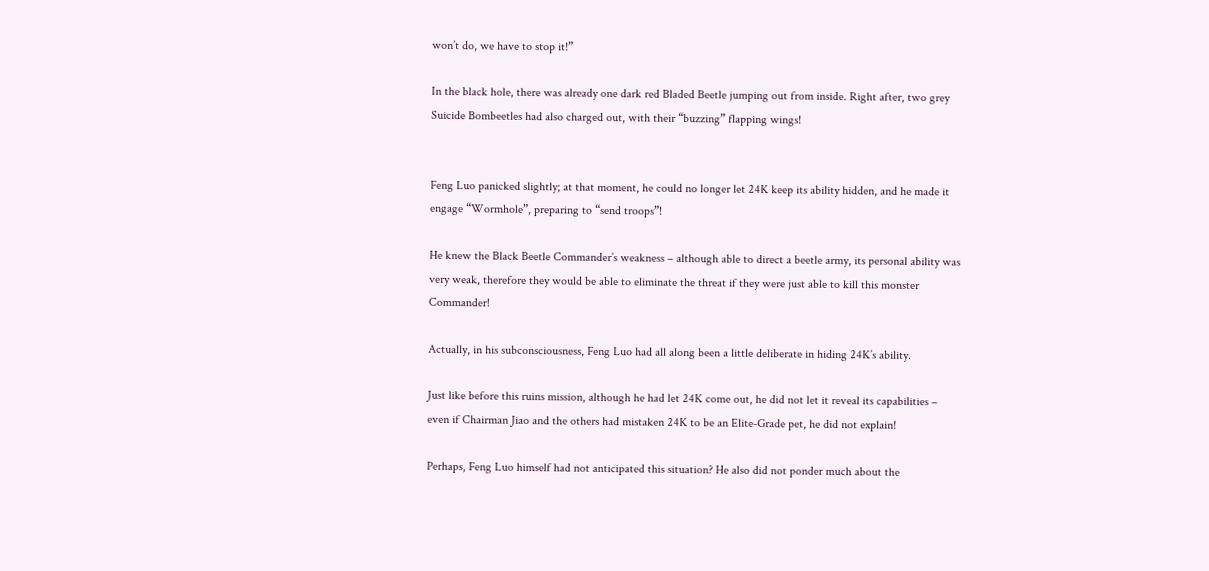won’t do, we have to stop it!”

In the black hole, there was already one dark red Bladed Beetle jumping out from inside. Right after, two grey Suicide Bombeetles had also charged out, with their “buzzing” flapping wings!


Feng Luo panicked slightly; at that moment, he could no longer let 24K keep its ability hidden, and he made it engage “Wormhole”, preparing to “send troops”!

He knew the Black Beetle Commander’s weakness – although able to direct a beetle army, its personal ability was very weak, therefore they would be able to eliminate the threat if they were just able to kill this monster Commander!

Actually, in his subconsciousness, Feng Luo had all along been a little deliberate in hiding 24K’s ability.

Just like before this ruins mission, although he had let 24K come out, he did not let it reveal its capabilities – even if Chairman Jiao and the others had mistaken 24K to be an Elite-Grade pet, he did not explain!

Perhaps, Feng Luo himself had not anticipated this situation? He also did not ponder much about the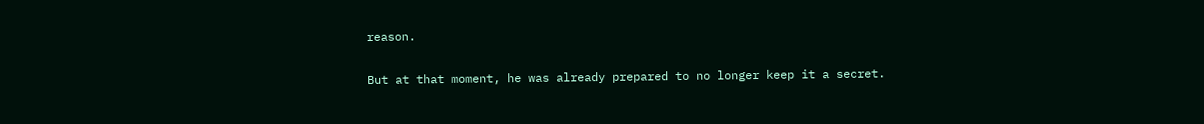reason.

But at that moment, he was already prepared to no longer keep it a secret.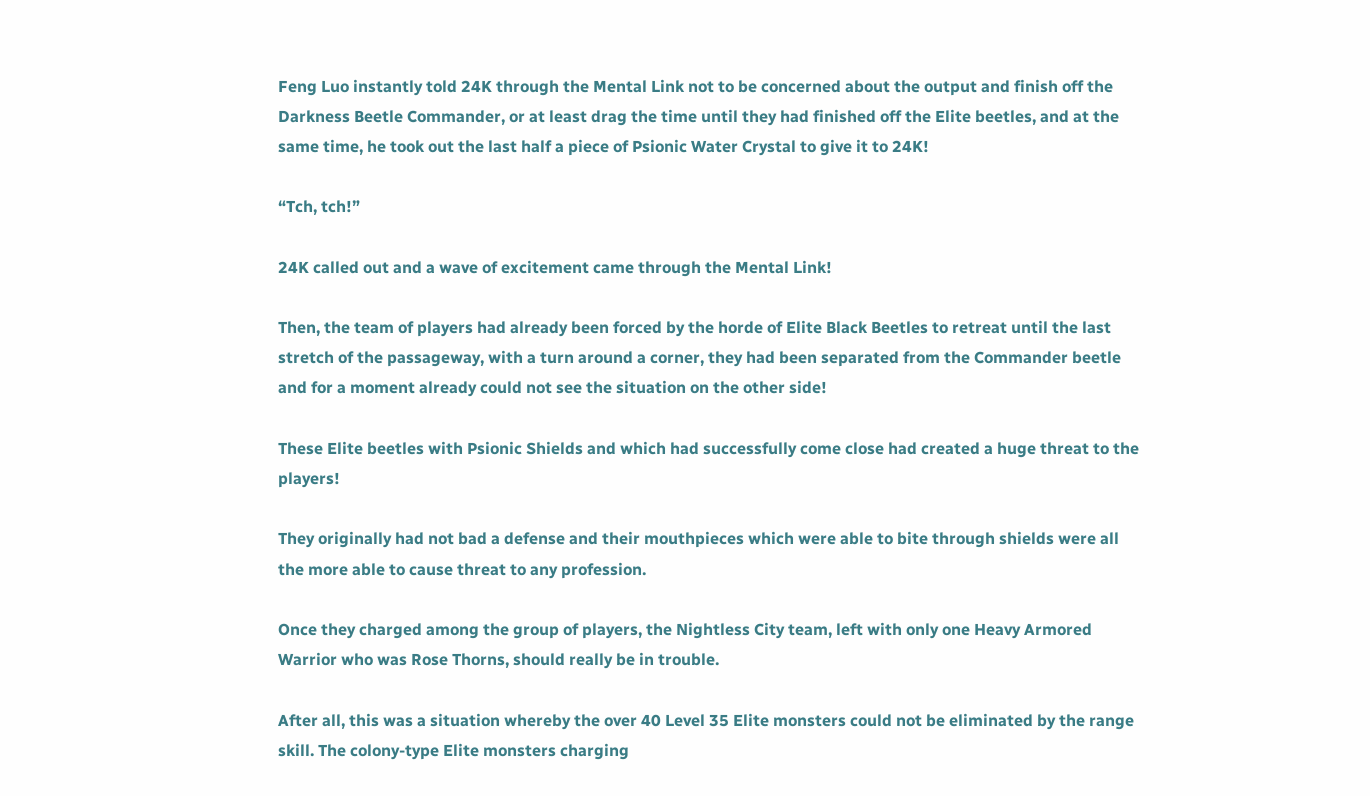Feng Luo instantly told 24K through the Mental Link not to be concerned about the output and finish off the Darkness Beetle Commander, or at least drag the time until they had finished off the Elite beetles, and at the same time, he took out the last half a piece of Psionic Water Crystal to give it to 24K!

“Tch, tch!”

24K called out and a wave of excitement came through the Mental Link!

Then, the team of players had already been forced by the horde of Elite Black Beetles to retreat until the last stretch of the passageway, with a turn around a corner, they had been separated from the Commander beetle and for a moment already could not see the situation on the other side!

These Elite beetles with Psionic Shields and which had successfully come close had created a huge threat to the players!

They originally had not bad a defense and their mouthpieces which were able to bite through shields were all the more able to cause threat to any profession.

Once they charged among the group of players, the Nightless City team, left with only one Heavy Armored Warrior who was Rose Thorns, should really be in trouble.

After all, this was a situation whereby the over 40 Level 35 Elite monsters could not be eliminated by the range skill. The colony-type Elite monsters charging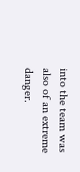into the team was also of an extreme danger.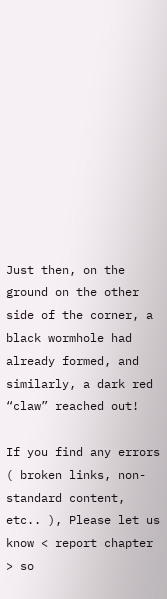Just then, on the ground on the other side of the corner, a black wormhole had already formed, and similarly, a dark red “claw” reached out!

If you find any errors ( broken links, non-standard content, etc.. ), Please let us know < report chapter > so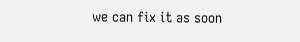we can fix it as soon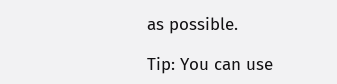as possible.

Tip: You can use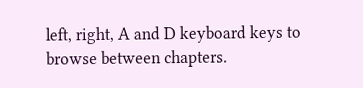left, right, A and D keyboard keys to browse between chapters.